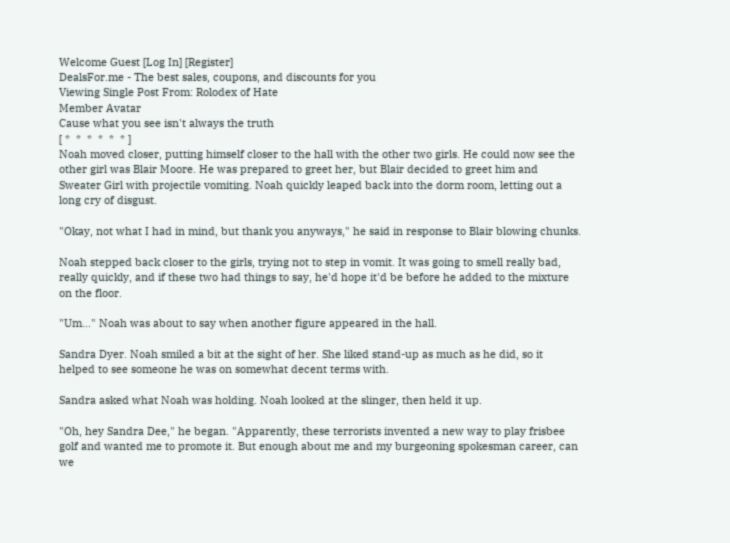Welcome Guest [Log In] [Register]
DealsFor.me - The best sales, coupons, and discounts for you
Viewing Single Post From: Rolodex of Hate
Member Avatar
Cause what you see isn't always the truth
[ *  *  *  *  *  * ]
Noah moved closer, putting himself closer to the hall with the other two girls. He could now see the other girl was Blair Moore. He was prepared to greet her, but Blair decided to greet him and Sweater Girl with projectile vomiting. Noah quickly leaped back into the dorm room, letting out a long cry of disgust.

"Okay, not what I had in mind, but thank you anyways," he said in response to Blair blowing chunks.

Noah stepped back closer to the girls, trying not to step in vomit. It was going to smell really bad, really quickly, and if these two had things to say, he'd hope it'd be before he added to the mixture on the floor.

"Um..." Noah was about to say when another figure appeared in the hall.

Sandra Dyer. Noah smiled a bit at the sight of her. She liked stand-up as much as he did, so it helped to see someone he was on somewhat decent terms with.

Sandra asked what Noah was holding. Noah looked at the slinger, then held it up.

"Oh, hey Sandra Dee," he began. "Apparently, these terrorists invented a new way to play frisbee golf and wanted me to promote it. But enough about me and my burgeoning spokesman career, can we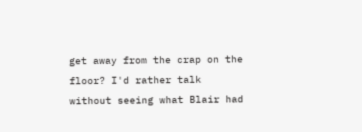get away from the crap on the floor? I'd rather talk without seeing what Blair had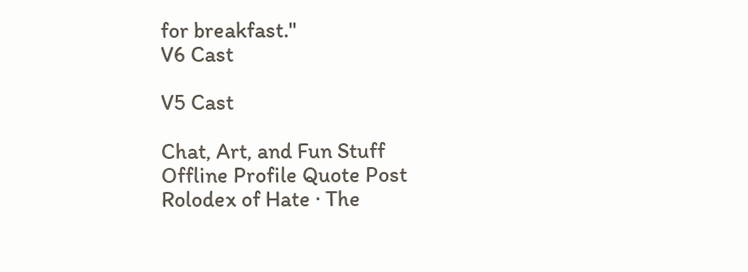for breakfast."
V6 Cast

V5 Cast

Chat, Art, and Fun Stuff
Offline Profile Quote Post
Rolodex of Hate · The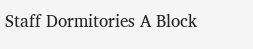Staff Dormitories A Block